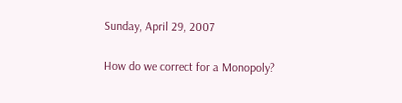Sunday, April 29, 2007

How do we correct for a Monopoly?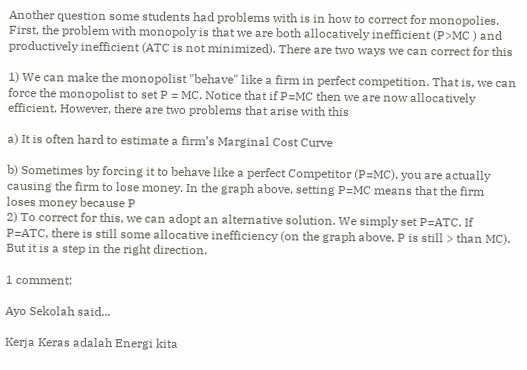Another question some students had problems with is in how to correct for monopolies. First, the problem with monopoly is that we are both allocatively inefficient (P>MC ) and productively inefficient (ATC is not minimized). There are two ways we can correct for this

1) We can make the monopolist "behave" like a firm in perfect competition. That is, we can force the monopolist to set P = MC. Notice that if P=MC then we are now allocatively efficient. However, there are two problems that arise with this

a) It is often hard to estimate a firm’s Marginal Cost Curve

b) Sometimes by forcing it to behave like a perfect Competitor (P=MC), you are actually causing the firm to lose money. In the graph above, setting P=MC means that the firm loses money because P
2) To correct for this, we can adopt an alternative solution. We simply set P=ATC. If P=ATC, there is still some allocative inefficiency (on the graph above, P is still > than MC). But it is a step in the right direction.

1 comment:

Ayo Sekolah said...

Kerja Keras adalah Energi kita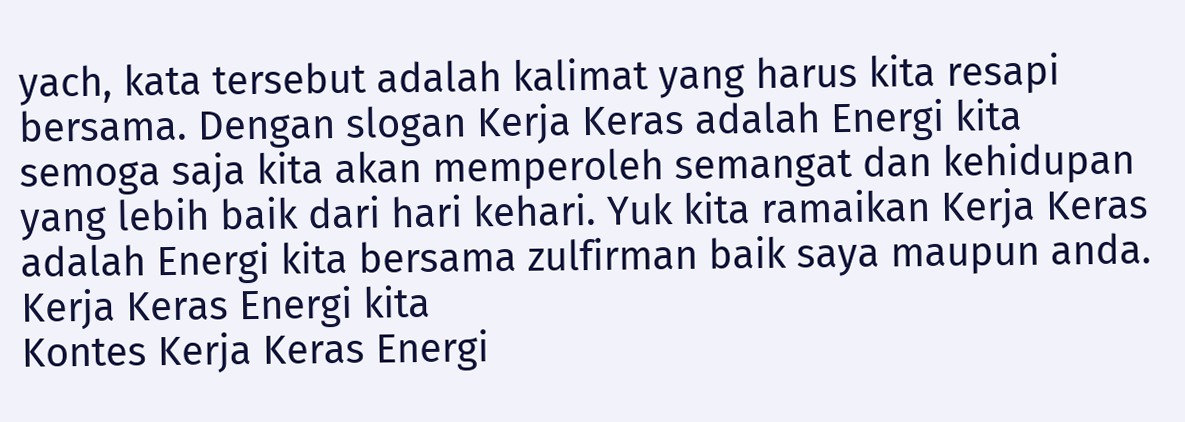yach, kata tersebut adalah kalimat yang harus kita resapi bersama. Dengan slogan Kerja Keras adalah Energi kita semoga saja kita akan memperoleh semangat dan kehidupan yang lebih baik dari hari kehari. Yuk kita ramaikan Kerja Keras adalah Energi kita bersama zulfirman baik saya maupun anda. Kerja Keras Energi kita
Kontes Kerja Keras Energi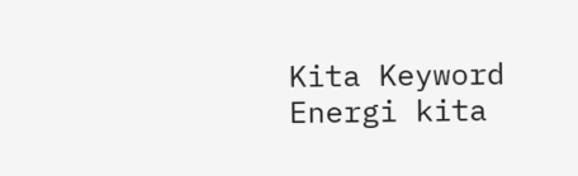Kita Keyword Energi kita